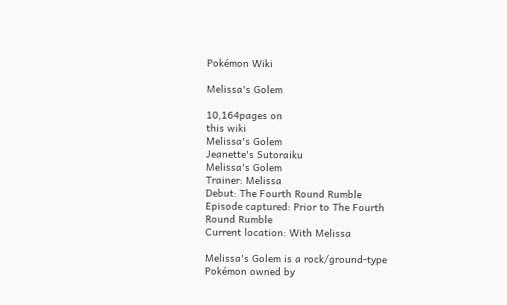Pokémon Wiki

Melissa's Golem

10,164pages on
this wiki
Melissa's Golem
Jeanette's Sutoraiku
Melissa's Golem
Trainer: Melissa
Debut: The Fourth Round Rumble
Episode captured: Prior to The Fourth Round Rumble
Current location: With Melissa

Melissa's Golem is a rock/ground-type Pokémon owned by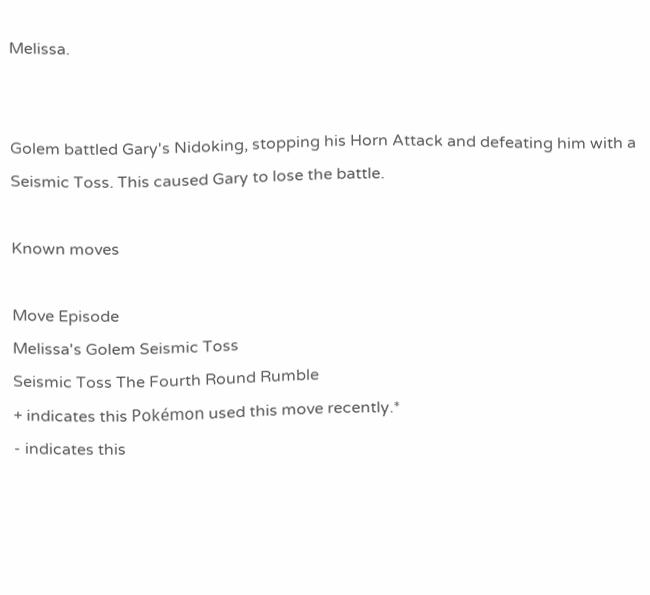Melissa.


Golem battled Gary's Nidoking, stopping his Horn Attack and defeating him with a Seismic Toss. This caused Gary to lose the battle.

Known moves

Move Episode
Melissa's Golem Seismic Toss
Seismic Toss The Fourth Round Rumble
+ indicates this Pokémon used this move recently.*
- indicates this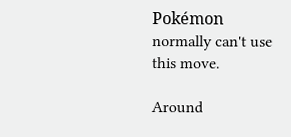Pokémon normally can't use this move.

Around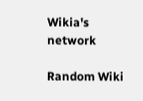Wikia's network

Random Wiki